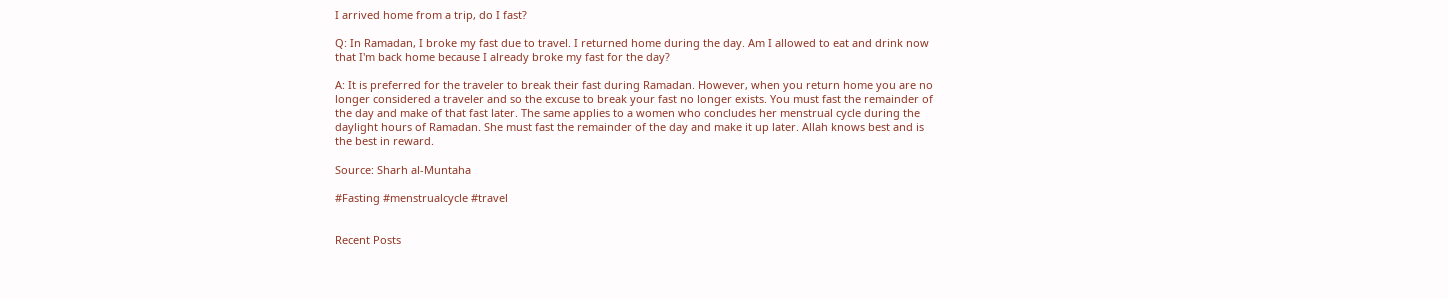I arrived home from a trip, do I fast?

Q: In Ramadan, I broke my fast due to travel. I returned home during the day. Am I allowed to eat and drink now that I'm back home because I already broke my fast for the day?

A: It is preferred for the traveler to break their fast during Ramadan. However, when you return home you are no longer considered a traveler and so the excuse to break your fast no longer exists. You must fast the remainder of the day and make of that fast later. The same applies to a women who concludes her menstrual cycle during the daylight hours of Ramadan. She must fast the remainder of the day and make it up later. Allah knows best and is the best in reward.

Source: Sharh al-Muntaha

#Fasting #menstrualcycle #travel


Recent Posts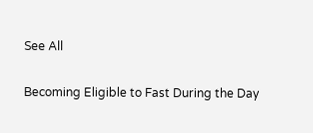See All

Becoming Eligible to Fast During the Day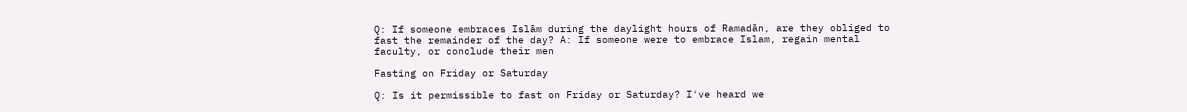Q: If someone embraces Islām during the daylight hours of Ramadān, are they obliged to fast the remainder of the day? A: If someone were to embrace Islam, regain mental faculty, or conclude their men

Fasting on Friday or Saturday

Q: Is it permissible to fast on Friday or Saturday? I've heard we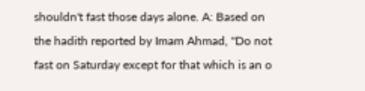shouldn't fast those days alone. A: Based on the hadith reported by Imam Ahmad, "Do not fast on Saturday except for that which is an o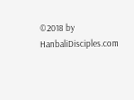©2018 by HanbaliDisciples.com